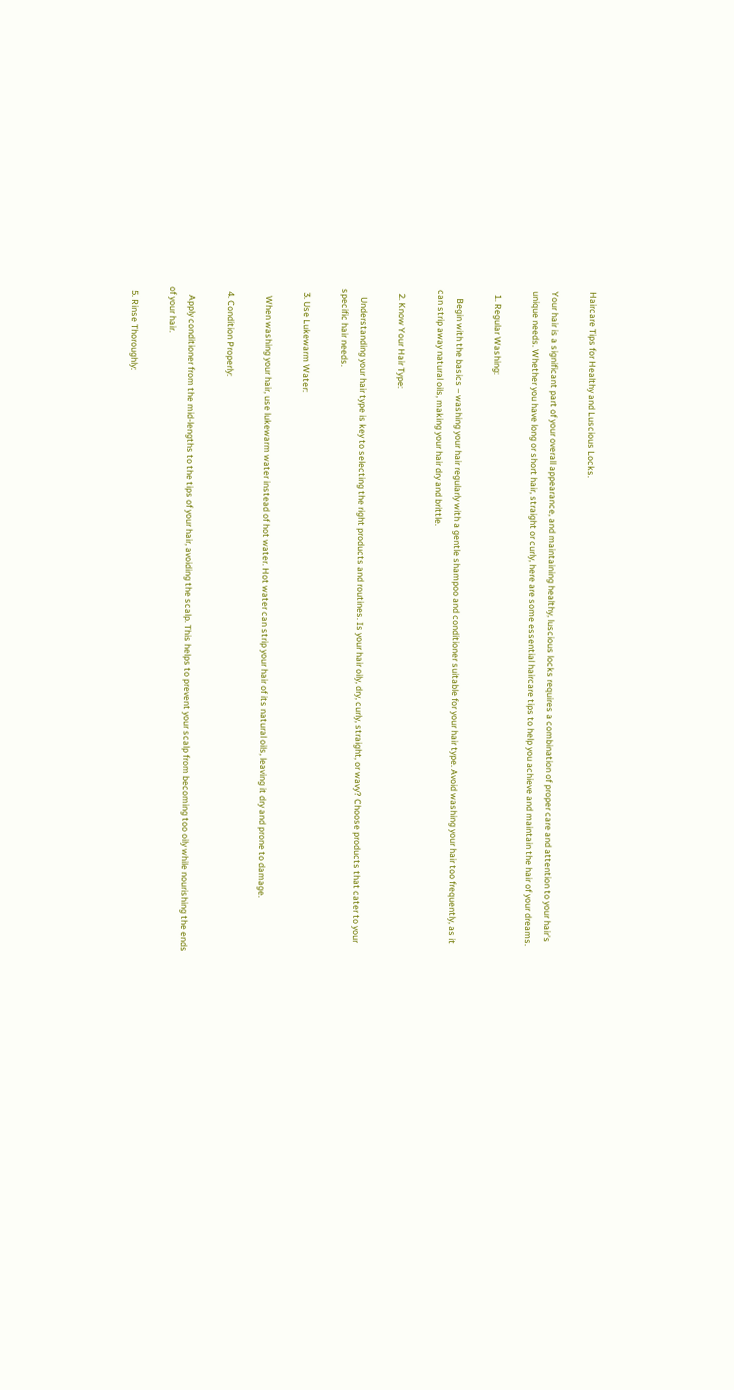Haircare Tips for Healthy and Luscious Locks.

Your hair is a significant part of your overall appearance, and maintaining healthy, luscious locks requires a combination of proper care and attention to your hair's unique needs. Whether you have long or short hair, straight or curly, here are some essential haircare tips to help you achieve and maintain the hair of your dreams.

  1. Regular Washing:

    Begin with the basics – washing your hair regularly with a gentle shampoo and conditioner suitable for your hair type. Avoid washing your hair too frequently, as it can strip away natural oils, making your hair dry and brittle.

  2. Know Your Hair Type:

    Understanding your hair type is key to selecting the right products and routines. Is your hair oily, dry, curly, straight, or wavy? Choose products that cater to your specific hair needs.

  3. Use Lukewarm Water:

    When washing your hair, use lukewarm water instead of hot water. Hot water can strip your hair of its natural oils, leaving it dry and prone to damage.

  4. Condition Properly:

    Apply conditioner from the mid-lengths to the tips of your hair, avoiding the scalp. This helps to prevent your scalp from becoming too oily while nourishing the ends of your hair.

  5. Rinse Thoroughly: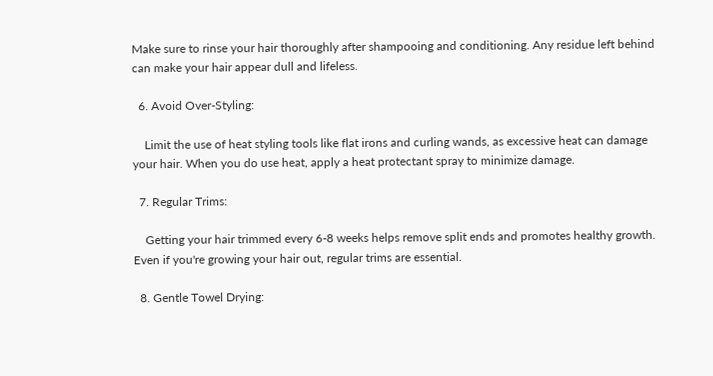Make sure to rinse your hair thoroughly after shampooing and conditioning. Any residue left behind can make your hair appear dull and lifeless.

  6. Avoid Over-Styling:

    Limit the use of heat styling tools like flat irons and curling wands, as excessive heat can damage your hair. When you do use heat, apply a heat protectant spray to minimize damage.

  7. Regular Trims:

    Getting your hair trimmed every 6-8 weeks helps remove split ends and promotes healthy growth. Even if you're growing your hair out, regular trims are essential.

  8. Gentle Towel Drying: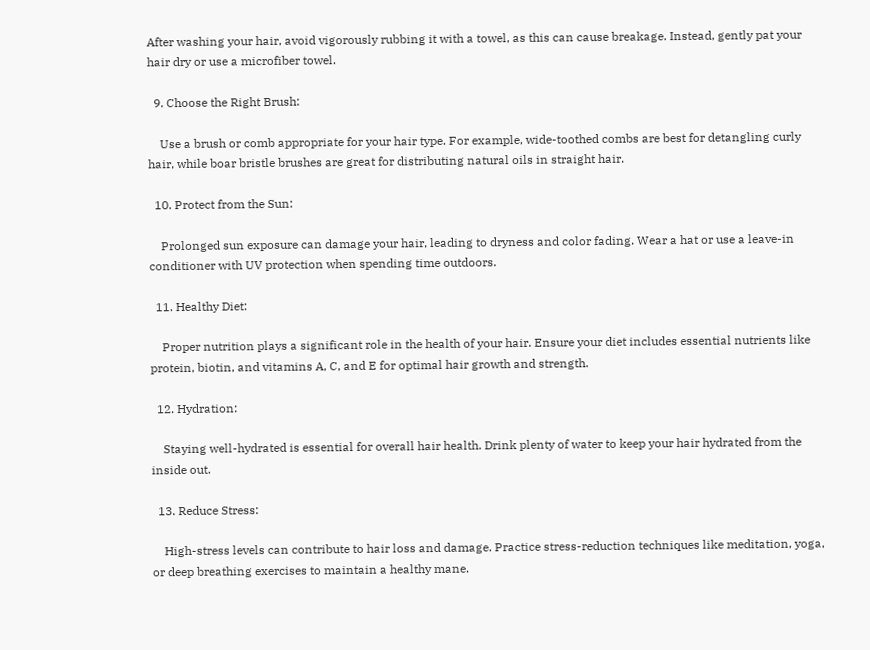After washing your hair, avoid vigorously rubbing it with a towel, as this can cause breakage. Instead, gently pat your hair dry or use a microfiber towel.

  9. Choose the Right Brush:

    Use a brush or comb appropriate for your hair type. For example, wide-toothed combs are best for detangling curly hair, while boar bristle brushes are great for distributing natural oils in straight hair.

  10. Protect from the Sun:

    Prolonged sun exposure can damage your hair, leading to dryness and color fading. Wear a hat or use a leave-in conditioner with UV protection when spending time outdoors.

  11. Healthy Diet:

    Proper nutrition plays a significant role in the health of your hair. Ensure your diet includes essential nutrients like protein, biotin, and vitamins A, C, and E for optimal hair growth and strength.

  12. Hydration:

    Staying well-hydrated is essential for overall hair health. Drink plenty of water to keep your hair hydrated from the inside out.

  13. Reduce Stress:

    High-stress levels can contribute to hair loss and damage. Practice stress-reduction techniques like meditation, yoga, or deep breathing exercises to maintain a healthy mane.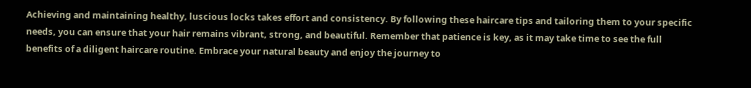Achieving and maintaining healthy, luscious locks takes effort and consistency. By following these haircare tips and tailoring them to your specific needs, you can ensure that your hair remains vibrant, strong, and beautiful. Remember that patience is key, as it may take time to see the full benefits of a diligent haircare routine. Embrace your natural beauty and enjoy the journey to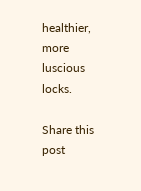healthier, more luscious locks.

Share this post